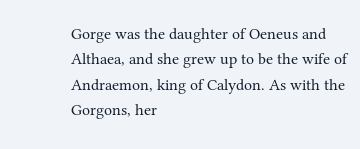Gorge was the daughter of Oeneus and Althaea, and she grew up to be the wife of Andraemon, king of Calydon. As with the Gorgons, her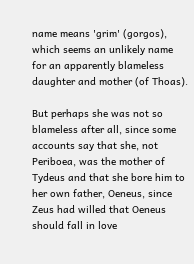name means 'grim' (gorgos), which seems an unlikely name for an apparently blameless daughter and mother (of Thoas).

But perhaps she was not so blameless after all, since some accounts say that she, not Periboea, was the mother of Tydeus and that she bore him to her own father, Oeneus, since Zeus had willed that Oeneus should fall in love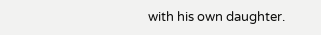with his own daughter.